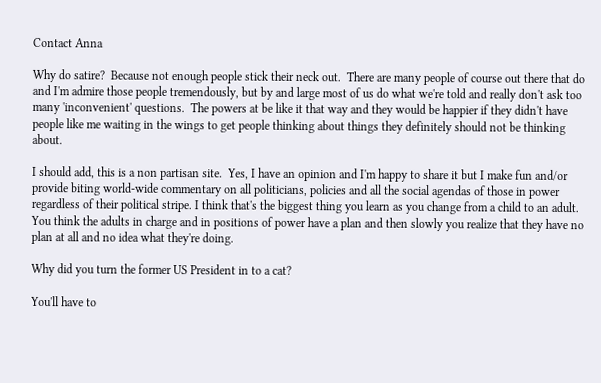Contact Anna

Why do satire?  Because not enough people stick their neck out.  There are many people of course out there that do and I'm admire those people tremendously, but by and large most of us do what we're told and really don't ask too many 'inconvenient' questions.  The powers at be like it that way and they would be happier if they didn't have people like me waiting in the wings to get people thinking about things they definitely should not be thinking about.

I should add, this is a non partisan site.  Yes, I have an opinion and I'm happy to share it but I make fun and/or provide biting world-wide commentary on all politicians, policies and all the social agendas of those in power regardless of their political stripe. I think that's the biggest thing you learn as you change from a child to an adult.  You think the adults in charge and in positions of power have a plan and then slowly you realize that they have no plan at all and no idea what they're doing.

Why did you turn the former US President in to a cat?

You'll have to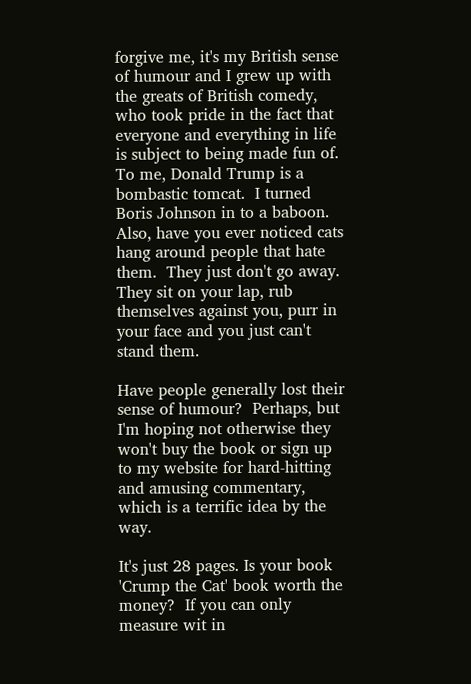forgive me, it's my British sense of humour and I grew up with the greats of British comedy, who took pride in the fact that everyone and everything in life is subject to being made fun of.  To me, Donald Trump is a bombastic tomcat.  I turned Boris Johnson in to a baboon.  Also, have you ever noticed cats hang around people that hate them.  They just don't go away. They sit on your lap, rub themselves against you, purr in your face and you just can't stand them.

Have people generally lost their sense of humour?  Perhaps, but I'm hoping not otherwise they won't buy the book or sign up to my website for hard-hitting and amusing commentary, which is a terrific idea by the way.

It's just 28 pages. Is your book 'Crump the Cat' book worth the money?  If you can only measure wit in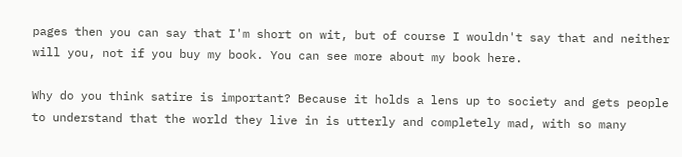pages then you can say that I'm short on wit, but of course I wouldn't say that and neither will you, not if you buy my book. You can see more about my book here.

Why do you think satire is important? Because it holds a lens up to society and gets people to understand that the world they live in is utterly and completely mad, with so many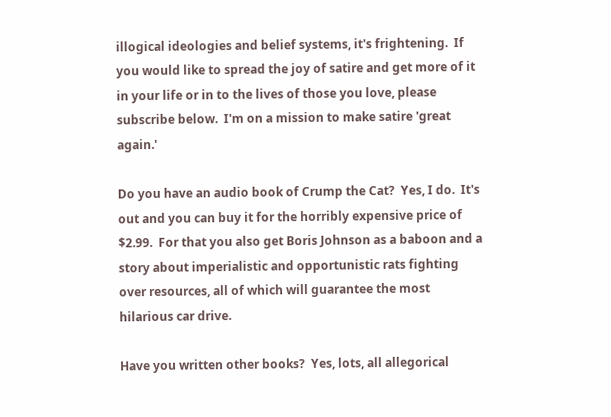illogical ideologies and belief systems, it's frightening.  If you would like to spread the joy of satire and get more of it in your life or in to the lives of those you love, please subscribe below.  I'm on a mission to make satire 'great again.'

Do you have an audio book of Crump the Cat?  Yes, I do.  It's out and you can buy it for the horribly expensive price of $2.99.  For that you also get Boris Johnson as a baboon and a story about imperialistic and opportunistic rats fighting over resources, all of which will guarantee the most hilarious car drive.

Have you written other books?  Yes, lots, all allegorical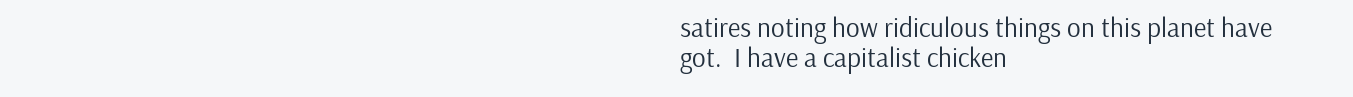satires noting how ridiculous things on this planet have got.  I have a capitalist chicken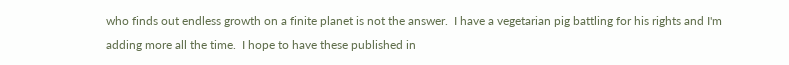who finds out endless growth on a finite planet is not the answer.  I have a vegetarian pig battling for his rights and I'm adding more all the time.  I hope to have these published in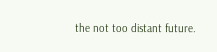the not too distant future.